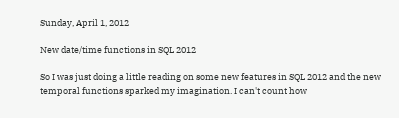Sunday, April 1, 2012

New date/time functions in SQL 2012

So I was just doing a little reading on some new features in SQL 2012 and the new temporal functions sparked my imagination. I can't count how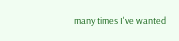many times I've wanted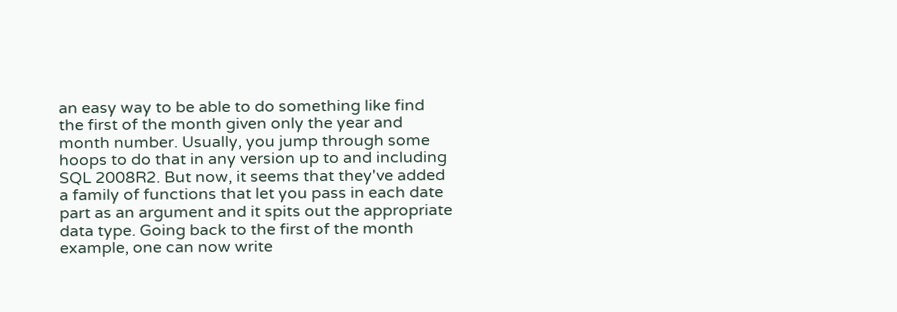an easy way to be able to do something like find the first of the month given only the year and month number. Usually, you jump through some hoops to do that in any version up to and including SQL 2008R2. But now, it seems that they've added a family of functions that let you pass in each date part as an argument and it spits out the appropriate data type. Going back to the first of the month example, one can now write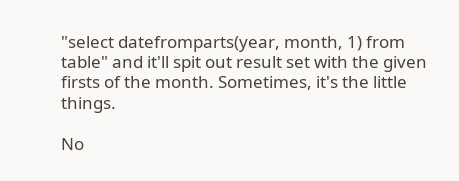"select datefromparts(year, month, 1) from table" and it'll spit out result set with the given firsts of the month. Sometimes, it's the little things.

No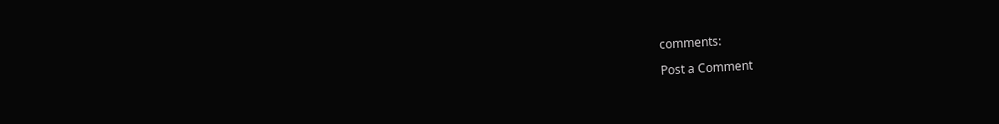comments:

Post a Comment